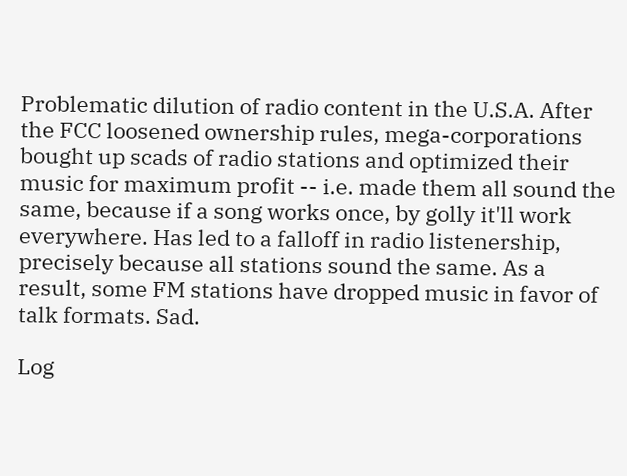Problematic dilution of radio content in the U.S.A. After the FCC loosened ownership rules, mega-corporations bought up scads of radio stations and optimized their music for maximum profit -- i.e. made them all sound the same, because if a song works once, by golly it'll work everywhere. Has led to a falloff in radio listenership, precisely because all stations sound the same. As a result, some FM stations have dropped music in favor of talk formats. Sad.

Log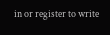in or register to write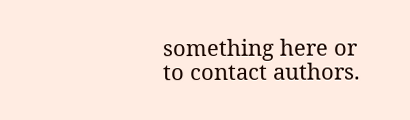something here or to contact authors.